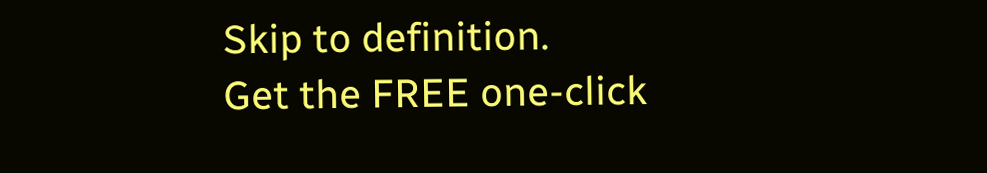Skip to definition.
Get the FREE one-click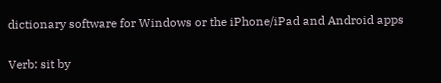dictionary software for Windows or the iPhone/iPad and Android apps

Verb: sit by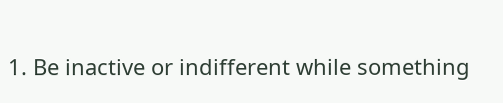1. Be inactive or indifferent while something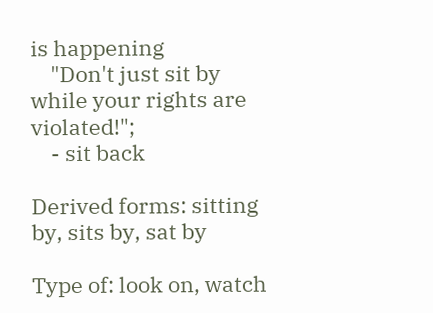is happening
    "Don't just sit by while your rights are violated!";
    - sit back

Derived forms: sitting by, sits by, sat by

Type of: look on, watch